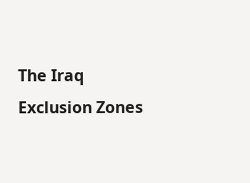The Iraq Exclusion Zones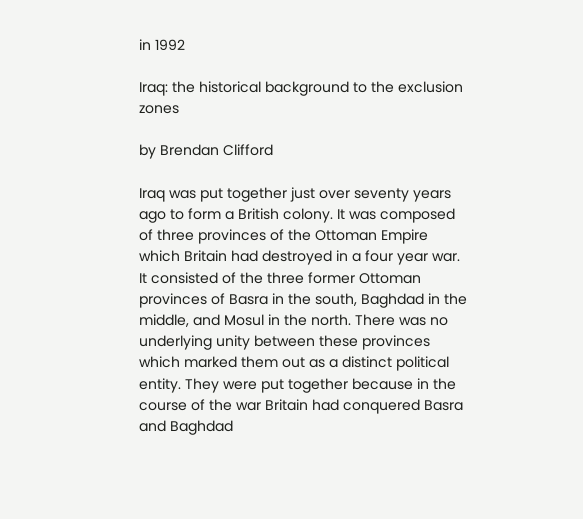in 1992

Iraq: the historical background to the exclusion zones

by Brendan Clifford

Iraq was put together just over seventy years ago to form a British colony. It was composed of three provinces of the Ottoman Empire which Britain had destroyed in a four year war. It consisted of the three former Ottoman provinces of Basra in the south, Baghdad in the middle, and Mosul in the north. There was no underlying unity between these provinces which marked them out as a distinct political entity. They were put together because in the course of the war Britain had conquered Basra and Baghdad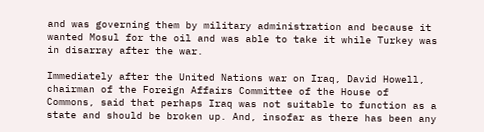and was governing them by military administration and because it wanted Mosul for the oil and was able to take it while Turkey was in disarray after the war.

Immediately after the United Nations war on Iraq, David Howell, chairman of the Foreign Affairs Committee of the House of Commons, said that perhaps Iraq was not suitable to function as a state and should be broken up. And, insofar as there has been any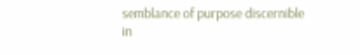semblance of purpose discernible in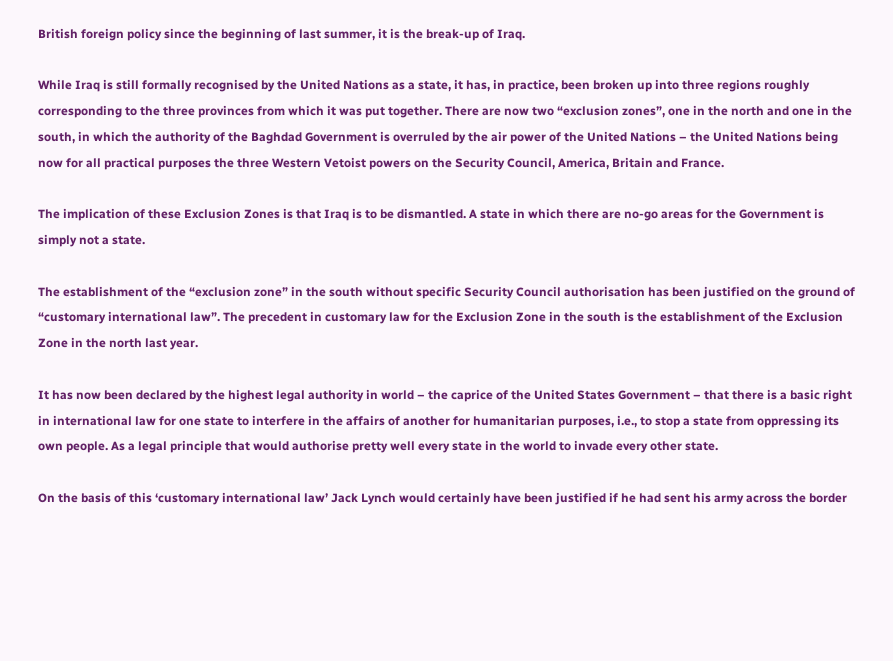British foreign policy since the beginning of last summer, it is the break-up of Iraq.

While Iraq is still formally recognised by the United Nations as a state, it has, in practice, been broken up into three regions roughly corresponding to the three provinces from which it was put together. There are now two “exclusion zones”, one in the north and one in the south, in which the authority of the Baghdad Government is overruled by the air power of the United Nations – the United Nations being now for all practical purposes the three Western Vetoist powers on the Security Council, America, Britain and France.

The implication of these Exclusion Zones is that Iraq is to be dismantled. A state in which there are no-go areas for the Government is simply not a state.

The establishment of the “exclusion zone” in the south without specific Security Council authorisation has been justified on the ground of “customary international law”. The precedent in customary law for the Exclusion Zone in the south is the establishment of the Exclusion Zone in the north last year.

It has now been declared by the highest legal authority in world – the caprice of the United States Government – that there is a basic right in international law for one state to interfere in the affairs of another for humanitarian purposes, i.e., to stop a state from oppressing its own people. As a legal principle that would authorise pretty well every state in the world to invade every other state.

On the basis of this ‘customary international law’ Jack Lynch would certainly have been justified if he had sent his army across the border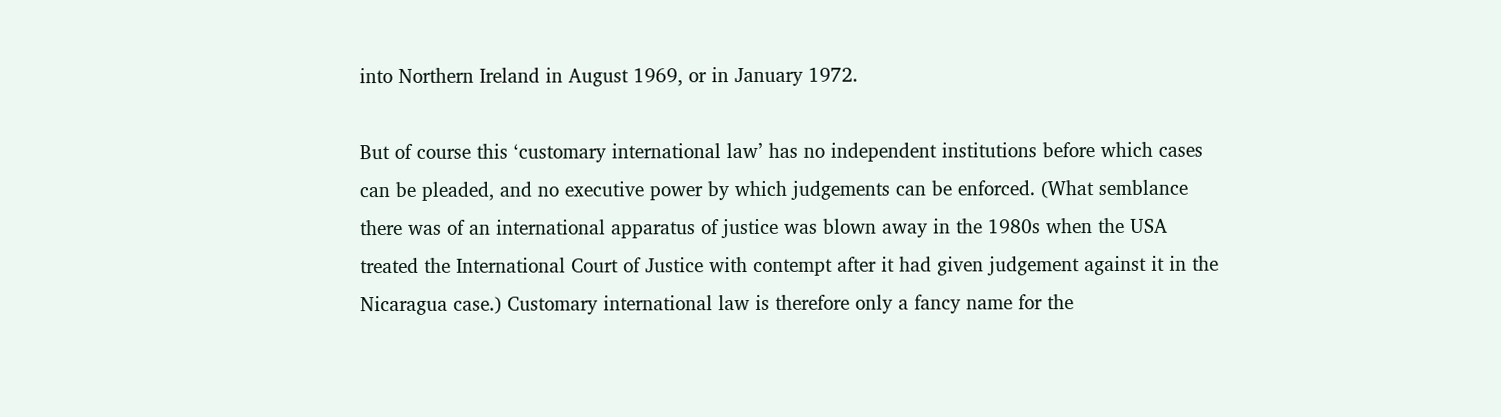into Northern Ireland in August 1969, or in January 1972.

But of course this ‘customary international law’ has no independent institutions before which cases can be pleaded, and no executive power by which judgements can be enforced. (What semblance there was of an international apparatus of justice was blown away in the 1980s when the USA treated the International Court of Justice with contempt after it had given judgement against it in the Nicaragua case.) Customary international law is therefore only a fancy name for the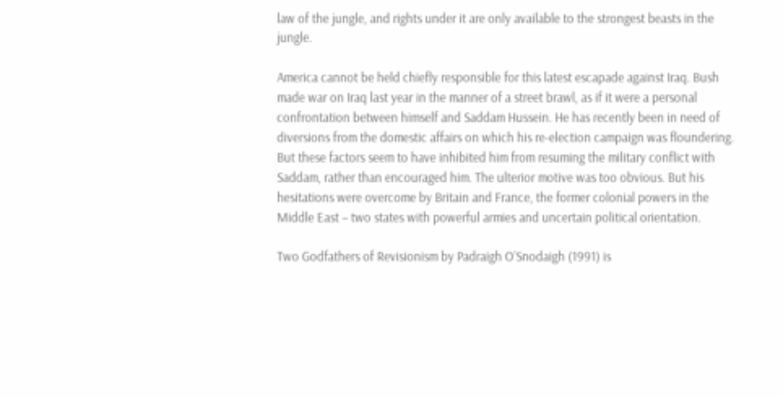law of the jungle, and rights under it are only available to the strongest beasts in the jungle.

America cannot be held chiefly responsible for this latest escapade against Iraq. Bush made war on Iraq last year in the manner of a street brawl, as if it were a personal confrontation between himself and Saddam Hussein. He has recently been in need of diversions from the domestic affairs on which his re-election campaign was floundering. But these factors seem to have inhibited him from resuming the military conflict with Saddam, rather than encouraged him. The ulterior motive was too obvious. But his  hesitations were overcome by Britain and France, the former colonial powers in the Middle East – two states with powerful armies and uncertain political orientation.

Two Godfathers of Revisionism by Padraigh O’Snodaigh (1991) is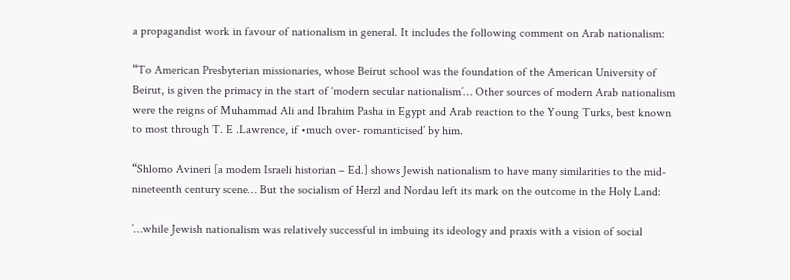a propagandist work in favour of nationalism in general. It includes the following comment on Arab nationalism:

“To American Presbyterian missionaries, whose Beirut school was the foundation of the American University of Beirut, is given the primacy in the start of ‘modern secular nationalism’… Other sources of modern Arab nationalism were the reigns of Muhammad Ali and Ibrahim Pasha in Egypt and Arab reaction to the Young Turks, best known to most through T. E .Lawrence, if •much over- romanticised’ by him.

“Shlomo Avineri [a modem Israeli historian – Ed.] shows Jewish nationalism to have many similarities to the mid-nineteenth century scene… But the socialism of Herzl and Nordau left its mark on the outcome in the Holy Land:

’…while Jewish nationalism was relatively successful in imbuing its ideology and praxis with a vision of social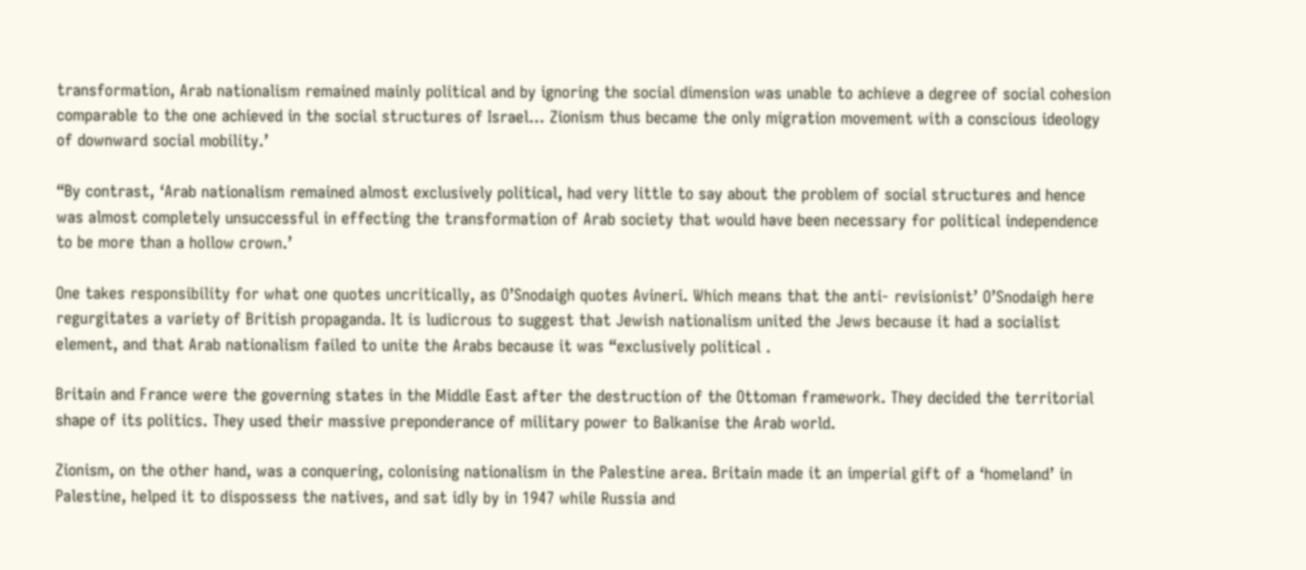transformation, Arab nationalism remained mainly political and by ignoring the social dimension was unable to achieve a degree of social cohesion comparable to the one achieved in the social structures of Israel… Zionism thus became the only migration movement with a conscious ideology of downward social mobility.’

“By contrast, ‘Arab nationalism remained almost exclusively political, had very little to say about the problem of social structures and hence was almost completely unsuccessful in effecting the transformation of Arab society that would have been necessary for political independence to be more than a hollow crown.’

One takes responsibility for what one quotes uncritically, as O’Snodaigh quotes Avineri. Which means that the anti- revisionist’ O’Snodaigh here regurgitates a variety of British propaganda. It is ludicrous to suggest that Jewish nationalism united the Jews because it had a socialist element, and that Arab nationalism failed to unite the Arabs because it was “exclusively political .

Britain and France were the governing states in the Middle East after the destruction of the Ottoman framework. They decided the territorial shape of its politics. They used their massive preponderance of military power to Balkanise the Arab world.

Zionism, on the other hand, was a conquering, colonising nationalism in the Palestine area. Britain made it an imperial gift of a ‘homeland’ in Palestine, helped it to dispossess the natives, and sat idly by in 1947 while Russia and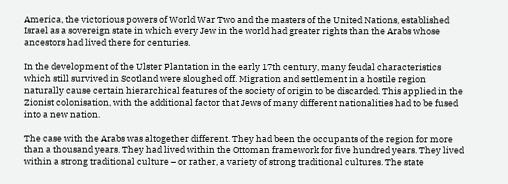America, the victorious powers of World War Two and the masters of the United Nations, established Israel as a sovereign state in which every Jew in the world had greater rights than the Arabs whose ancestors had lived there for centuries.

In the development of the Ulster Plantation in the early 17th century, many feudal characteristics which still survived in Scotland were sloughed off. Migration and settlement in a hostile region naturally cause certain hierarchical features of the society of origin to be discarded. This applied in the Zionist colonisation, with the additional factor that Jews of many different nationalities had to be fused into a new nation.

The case with the Arabs was altogether different. They had been the occupants of the region for more than a thousand years. They had lived within the Ottoman framework for five hundred years. They lived within a strong traditional culture – or rather, a variety of strong traditional cultures. The state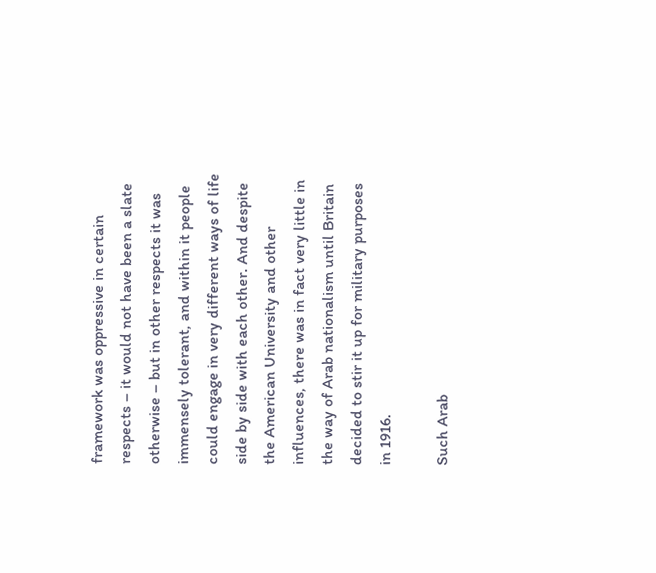framework was oppressive in certain respects – it would not have been a slate otherwise – but in other respects it was immensely tolerant, and within it people could engage in very different ways of life side by side with each other. And despite the American University and other influences, there was in fact very little in the way of Arab nationalism until Britain decided to stir it up for military purposes in 1916.

Such Arab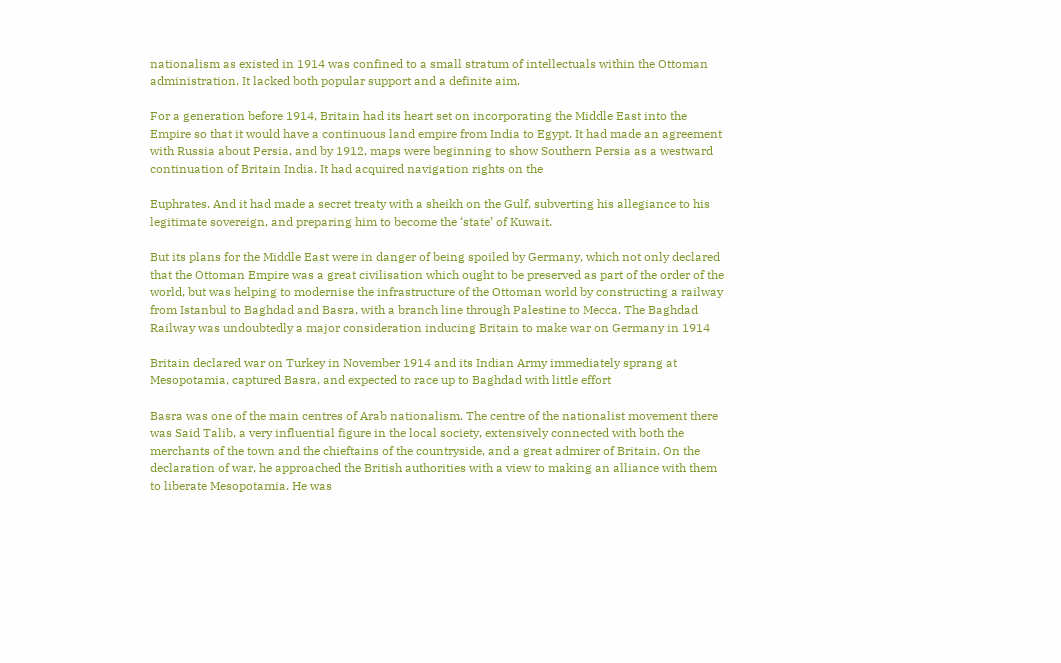nationalism as existed in 1914 was confined to a small stratum of intellectuals within the Ottoman administration. It lacked both popular support and a definite aim.

For a generation before 1914, Britain had its heart set on incorporating the Middle East into the Empire so that it would have a continuous land empire from India to Egypt. It had made an agreement with Russia about Persia, and by 1912, maps were beginning to show Southern Persia as a westward continuation of Britain India. It had acquired navigation rights on the

Euphrates. And it had made a secret treaty with a sheikh on the Gulf, subverting his allegiance to his legitimate sovereign, and preparing him to become the ‘state’ of Kuwait.

But its plans for the Middle East were in danger of being spoiled by Germany, which not only declared that the Ottoman Empire was a great civilisation which ought to be preserved as part of the order of the world, but was helping to modernise the infrastructure of the Ottoman world by constructing a railway from Istanbul to Baghdad and Basra, with a branch line through Palestine to Mecca. The Baghdad Railway was undoubtedly a major consideration inducing Britain to make war on Germany in 1914

Britain declared war on Turkey in November 1914 and its Indian Army immediately sprang at Mesopotamia, captured Basra, and expected to race up to Baghdad with little effort

Basra was one of the main centres of Arab nationalism. The centre of the nationalist movement there was Said Talib, a very influential figure in the local society, extensively connected with both the merchants of the town and the chieftains of the countryside, and a great admirer of Britain. On the declaration of war, he approached the British authorities with a view to making an alliance with them to liberate Mesopotamia. He was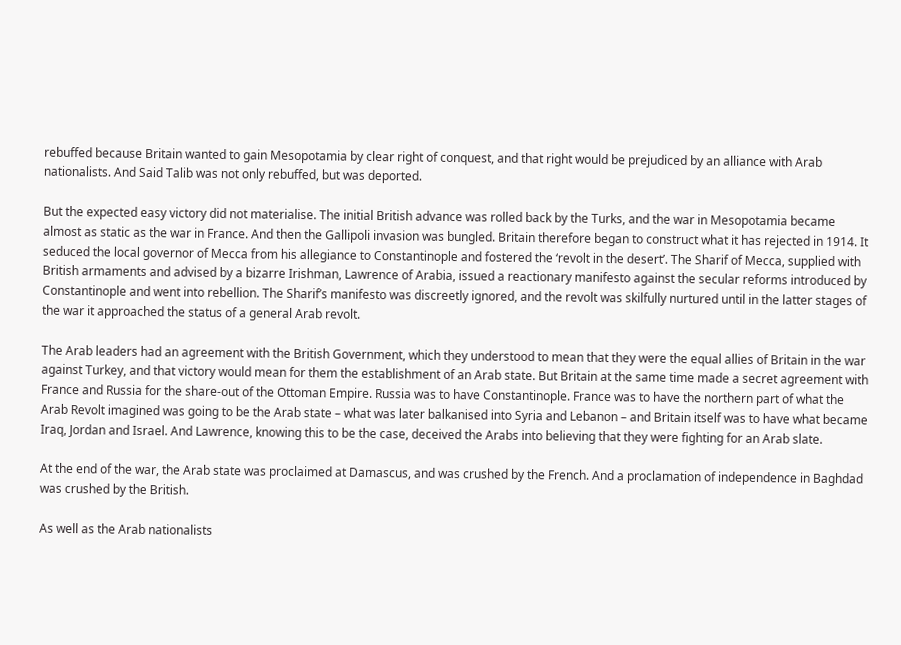rebuffed because Britain wanted to gain Mesopotamia by clear right of conquest, and that right would be prejudiced by an alliance with Arab nationalists. And Said Talib was not only rebuffed, but was deported.

But the expected easy victory did not materialise. The initial British advance was rolled back by the Turks, and the war in Mesopotamia became almost as static as the war in France. And then the Gallipoli invasion was bungled. Britain therefore began to construct what it has rejected in 1914. It seduced the local governor of Mecca from his allegiance to Constantinople and fostered the ‘revolt in the desert’. The Sharif of Mecca, supplied with British armaments and advised by a bizarre Irishman, Lawrence of Arabia, issued a reactionary manifesto against the secular reforms introduced by Constantinople and went into rebellion. The Sharif’s manifesto was discreetly ignored, and the revolt was skilfully nurtured until in the latter stages of the war it approached the status of a general Arab revolt.

The Arab leaders had an agreement with the British Government, which they understood to mean that they were the equal allies of Britain in the war against Turkey, and that victory would mean for them the establishment of an Arab state. But Britain at the same time made a secret agreement with France and Russia for the share-out of the Ottoman Empire. Russia was to have Constantinople. France was to have the northern part of what the Arab Revolt imagined was going to be the Arab state – what was later balkanised into Syria and Lebanon – and Britain itself was to have what became Iraq, Jordan and Israel. And Lawrence, knowing this to be the case, deceived the Arabs into believing that they were fighting for an Arab slate.

At the end of the war, the Arab state was proclaimed at Damascus, and was crushed by the French. And a proclamation of independence in Baghdad was crushed by the British.

As well as the Arab nationalists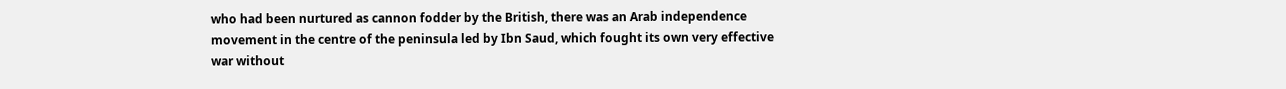who had been nurtured as cannon fodder by the British, there was an Arab independence movement in the centre of the peninsula led by Ibn Saud, which fought its own very effective war without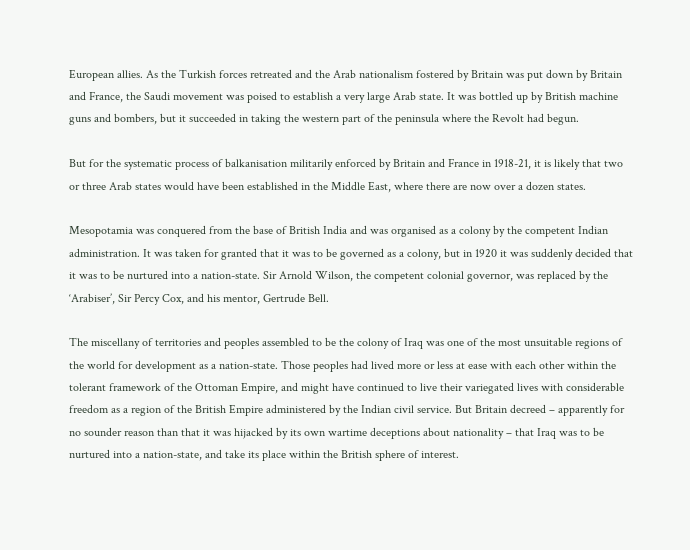European allies. As the Turkish forces retreated and the Arab nationalism fostered by Britain was put down by Britain and France, the Saudi movement was poised to establish a very large Arab state. It was bottled up by British machine guns and bombers, but it succeeded in taking the western part of the peninsula where the Revolt had begun.

But for the systematic process of balkanisation militarily enforced by Britain and France in 1918-21, it is likely that two or three Arab states would have been established in the Middle East, where there are now over a dozen states.

Mesopotamia was conquered from the base of British India and was organised as a colony by the competent Indian administration. It was taken for granted that it was to be governed as a colony, but in 1920 it was suddenly decided that it was to be nurtured into a nation-state. Sir Arnold Wilson, the competent colonial governor, was replaced by the ‘Arabiser’, Sir Percy Cox, and his mentor, Gertrude Bell.

The miscellany of territories and peoples assembled to be the colony of Iraq was one of the most unsuitable regions of the world for development as a nation-state. Those peoples had lived more or less at ease with each other within the tolerant framework of the Ottoman Empire, and might have continued to live their variegated lives with considerable freedom as a region of the British Empire administered by the Indian civil service. But Britain decreed – apparently for no sounder reason than that it was hijacked by its own wartime deceptions about nationality – that Iraq was to be nurtured into a nation-state, and take its place within the British sphere of interest.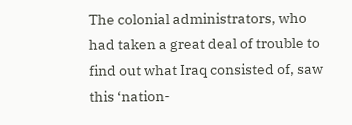The colonial administrators, who had taken a great deal of trouble to find out what Iraq consisted of, saw this ‘nation-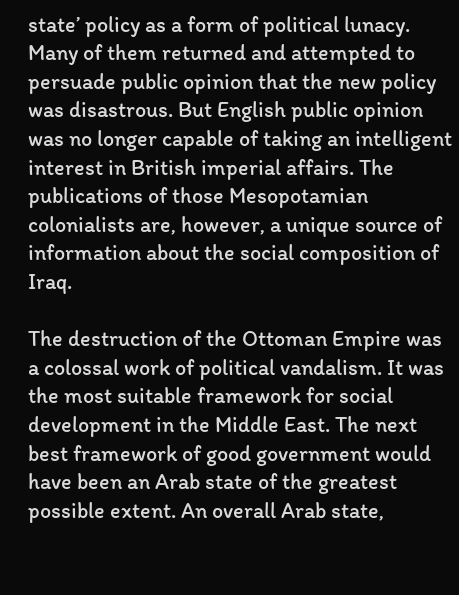state’ policy as a form of political lunacy. Many of them returned and attempted to persuade public opinion that the new policy was disastrous. But English public opinion was no longer capable of taking an intelligent interest in British imperial affairs. The publications of those Mesopotamian colonialists are, however, a unique source of information about the social composition of Iraq.

The destruction of the Ottoman Empire was a colossal work of political vandalism. It was the most suitable framework for social development in the Middle East. The next best framework of good government would have been an Arab state of the greatest possible extent. An overall Arab state,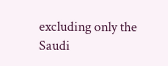excluding only the Saudi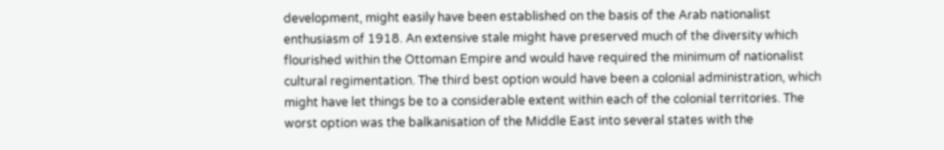development, might easily have been established on the basis of the Arab nationalist enthusiasm of 1918. An extensive stale might have preserved much of the diversity which flourished within the Ottoman Empire and would have required the minimum of nationalist cultural regimentation. The third best option would have been a colonial administration, which might have let things be to a considerable extent within each of the colonial territories. The worst option was the balkanisation of the Middle East into several states with the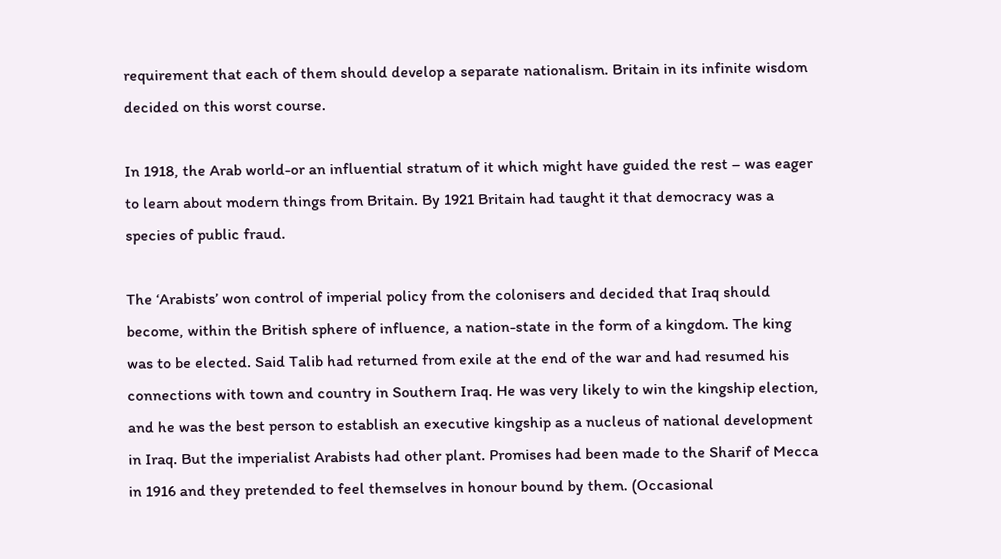requirement that each of them should develop a separate nationalism. Britain in its infinite wisdom decided on this worst course.

In 1918, the Arab world-or an influential stratum of it which might have guided the rest – was eager to learn about modern things from Britain. By 1921 Britain had taught it that democracy was a species of public fraud.

The ‘Arabists’ won control of imperial policy from the colonisers and decided that Iraq should become, within the British sphere of influence, a nation-state in the form of a kingdom. The king was to be elected. Said Talib had returned from exile at the end of the war and had resumed his connections with town and country in Southern Iraq. He was very likely to win the kingship election, and he was the best person to establish an executive kingship as a nucleus of national development in Iraq. But the imperialist Arabists had other plant. Promises had been made to the Sharif of Mecca in 1916 and they pretended to feel themselves in honour bound by them. (Occasional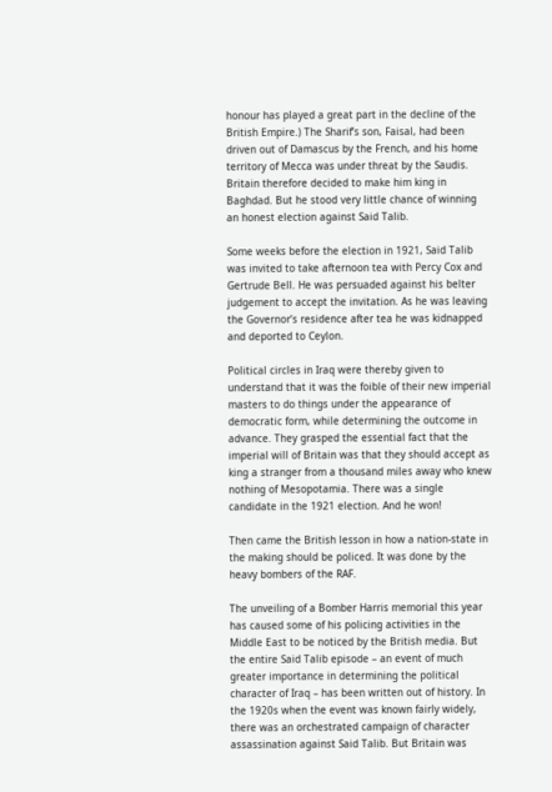honour has played a great part in the decline of the British Empire.) The Sharif’s son, Faisal, had been driven out of Damascus by the French, and his home territory of Mecca was under threat by the Saudis. Britain therefore decided to make him king in Baghdad. But he stood very little chance of winning an honest election against Said Talib.

Some weeks before the election in 1921, Said Talib was invited to take afternoon tea with Percy Cox and Gertrude Bell. He was persuaded against his belter judgement to accept the invitation. As he was leaving the Governor’s residence after tea he was kidnapped and deported to Ceylon.

Political circles in Iraq were thereby given to understand that it was the foible of their new imperial masters to do things under the appearance of democratic form, while determining the outcome in advance. They grasped the essential fact that the imperial will of Britain was that they should accept as king a stranger from a thousand miles away who knew nothing of Mesopotamia. There was a single candidate in the 1921 election. And he won!

Then came the British lesson in how a nation-state in the making should be policed. It was done by the heavy bombers of the RAF.

The unveiling of a Bomber Harris memorial this year has caused some of his policing activities in the Middle East to be noticed by the British media. But the entire Said Talib episode – an event of much greater importance in determining the political character of Iraq – has been written out of history. In the 1920s when the event was known fairly widely, there was an orchestrated campaign of character assassination against Said Talib. But Britain was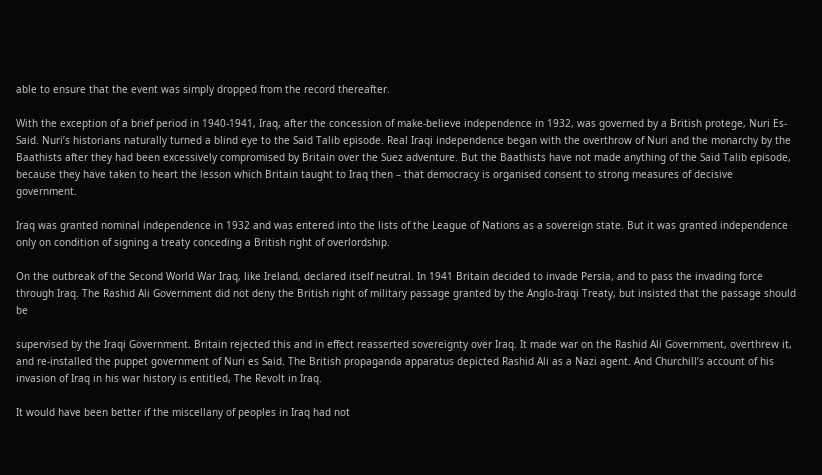able to ensure that the event was simply dropped from the record thereafter.

With the exception of a brief period in 1940-1941, Iraq, after the concession of make-believe independence in 1932, was governed by a British protege, Nuri Es- Said. Nuri’s historians naturally turned a blind eye to the Said Talib episode. Real Iraqi independence began with the overthrow of Nuri and the monarchy by the Baathists after they had been excessively compromised by Britain over the Suez adventure. But the Baathists have not made anything of the Said Talib episode, because they have taken to heart the lesson which Britain taught to Iraq then – that democracy is organised consent to strong measures of decisive government.

Iraq was granted nominal independence in 1932 and was entered into the lists of the League of Nations as a sovereign state. But it was granted independence only on condition of signing a treaty conceding a British right of overlordship.

On the outbreak of the Second World War Iraq, like Ireland, declared itself neutral. In 1941 Britain decided to invade Persia, and to pass the invading force through Iraq. The Rashid Ali Government did not deny the British right of military passage granted by the Anglo-Iraqi Treaty, but insisted that the passage should be

supervised by the Iraqi Government. Britain rejected this and in effect reasserted sovereignty over Iraq. It made war on the Rashid Ali Government, overthrew it, and re-installed the puppet government of Nuri es Said. The British propaganda apparatus depicted Rashid Ali as a Nazi agent. And Churchill’s account of his invasion of Iraq in his war history is entitled, The Revolt in Iraq.

It would have been better if the miscellany of peoples in Iraq had not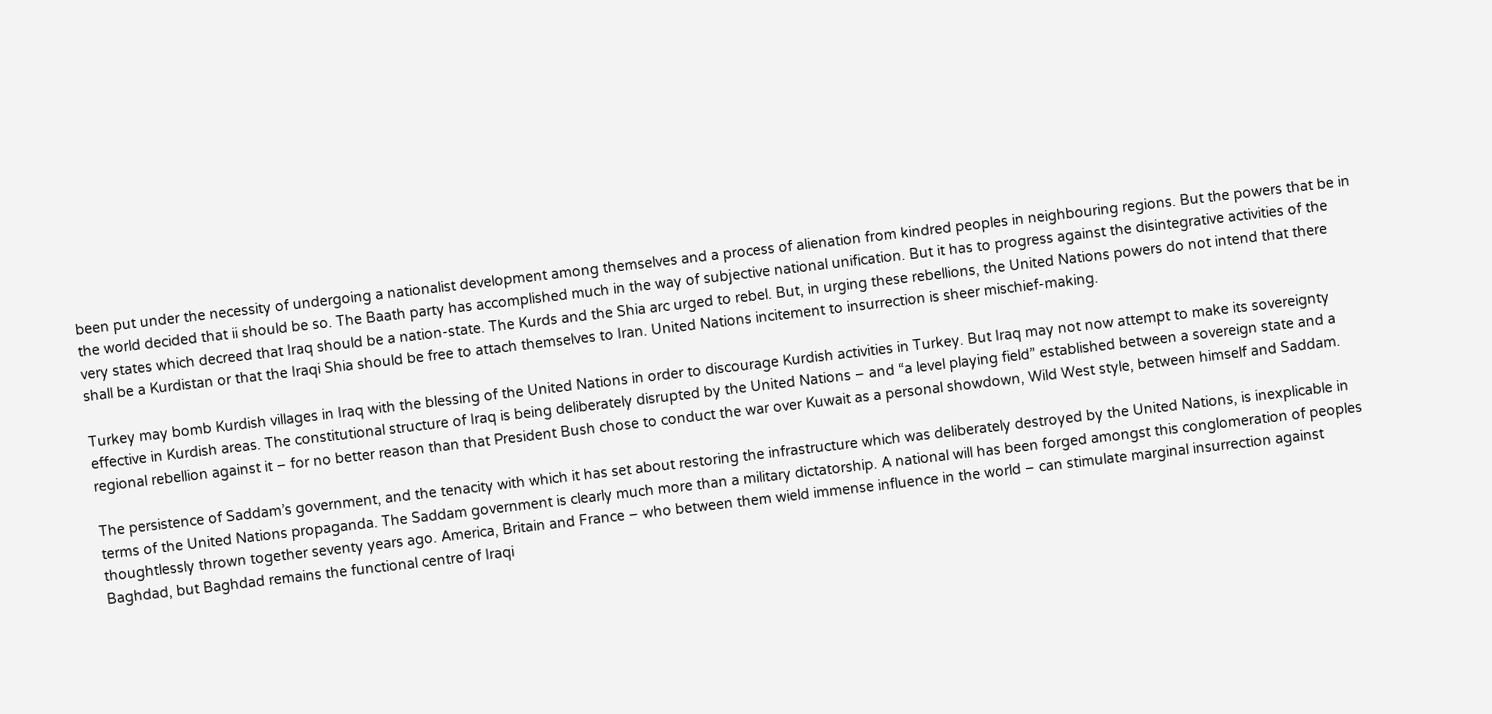been put under the necessity of undergoing a nationalist development among themselves and a process of alienation from kindred peoples in neighbouring regions. But the powers that be in the world decided that ii should be so. The Baath party has accomplished much in the way of subjective national unification. But it has to progress against the disintegrative activities of the very states which decreed that Iraq should be a nation-state. The Kurds and the Shia arc urged to rebel. But, in urging these rebellions, the United Nations powers do not intend that there shall be a Kurdistan or that the Iraqi Shia should be free to attach themselves to Iran. United Nations incitement to insurrection is sheer mischief-making.

Turkey may bomb Kurdish villages in Iraq with the blessing of the United Nations in order to discourage Kurdish activities in Turkey. But Iraq may not now attempt to make its sovereignty effective in Kurdish areas. The constitutional structure of Iraq is being deliberately disrupted by the United Nations – and “a level playing field” established between a sovereign state and a regional rebellion against it – for no better reason than that President Bush chose to conduct the war over Kuwait as a personal showdown, Wild West style, between himself and Saddam.

The persistence of Saddam’s government, and the tenacity with which it has set about restoring the infrastructure which was deliberately destroyed by the United Nations, is inexplicable in terms of the United Nations propaganda. The Saddam government is clearly much more than a military dictatorship. A national will has been forged amongst this conglomeration of peoples thoughtlessly thrown together seventy years ago. America, Britain and France – who between them wield immense influence in the world – can stimulate marginal insurrection against Baghdad, but Baghdad remains the functional centre of Iraqi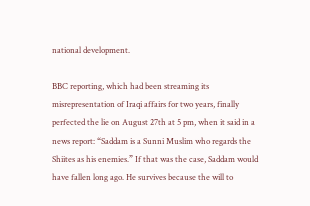national development.

BBC reporting, which had been streaming its misrepresentation of Iraqi affairs for two years, finally perfected the lie on August 27th at 5 pm, when it said in a news report: “Saddam is a Sunni Muslim who regards the Shiites as his enemies.” If that was the case, Saddam would have fallen long ago. He survives because the will to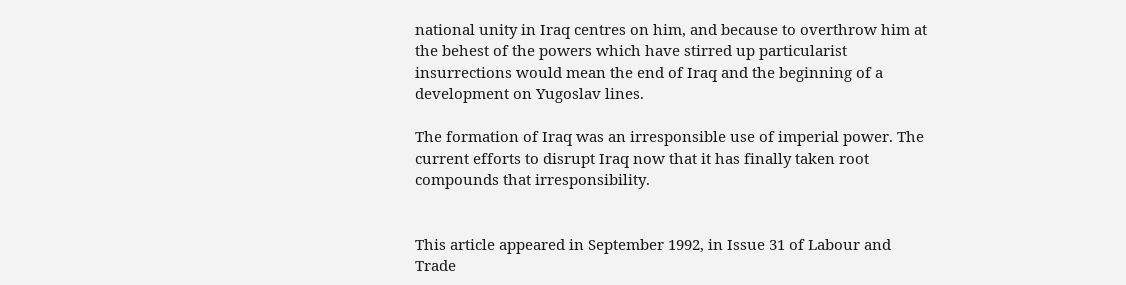national unity in Iraq centres on him, and because to overthrow him at the behest of the powers which have stirred up particularist insurrections would mean the end of Iraq and the beginning of a development on Yugoslav lines.

The formation of Iraq was an irresponsible use of imperial power. The current efforts to disrupt Iraq now that it has finally taken root compounds that irresponsibility.


This article appeared in September 1992, in Issue 31 of Labour and Trade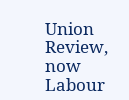Union Review, now Labour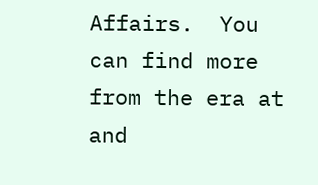Affairs.  You can find more from the era at and